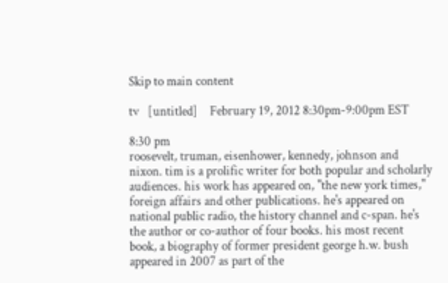Skip to main content

tv   [untitled]    February 19, 2012 8:30pm-9:00pm EST

8:30 pm
roosevelt, truman, eisenhower, kennedy, johnson and nixon. tim is a prolific writer for both popular and scholarly audiences. his work has appeared on, "the new york times," foreign affairs and other publications. he's appeared on national public radio, the history channel and c-span. he's the author or co-author of four books. his most recent book, a biography of former president george h.w. bush appeared in 2007 as part of the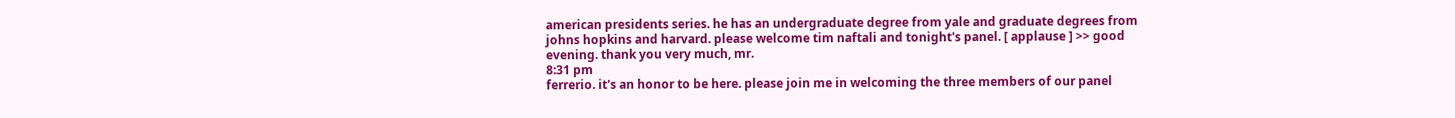american presidents series. he has an undergraduate degree from yale and graduate degrees from johns hopkins and harvard. please welcome tim naftali and tonight's panel. [ applause ] >> good evening. thank you very much, mr.
8:31 pm
ferrerio. it's an honor to be here. please join me in welcoming the three members of our panel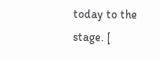today to the stage. [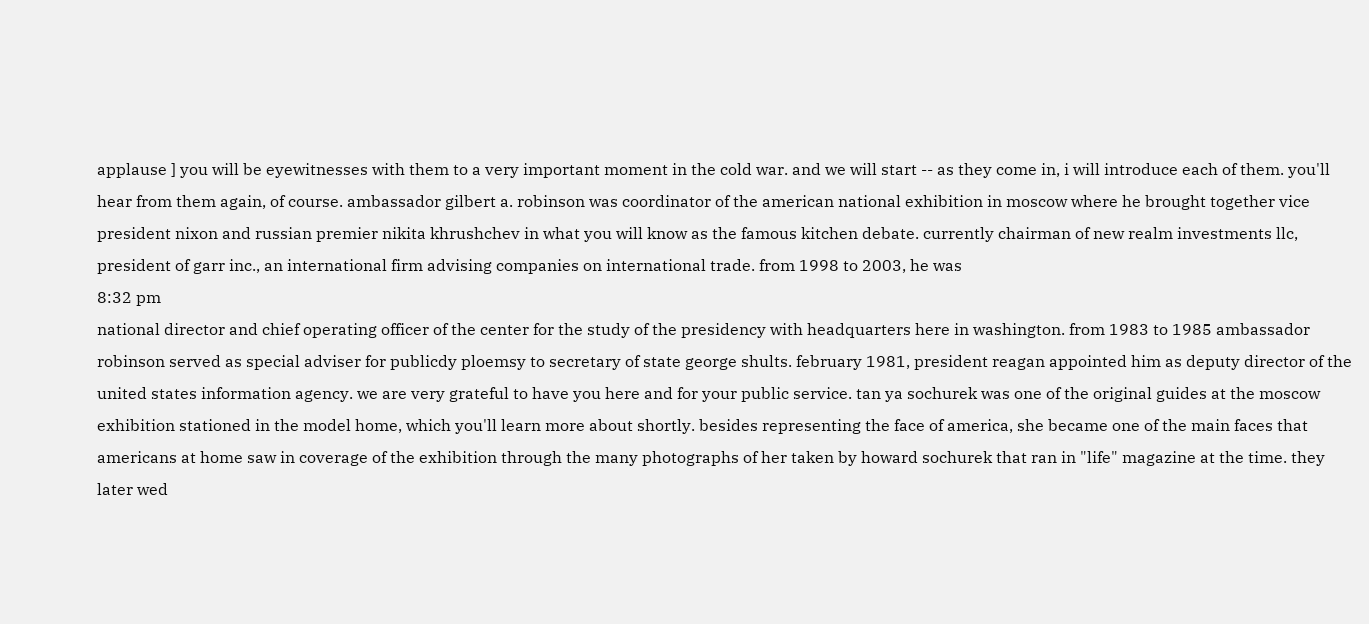applause ] you will be eyewitnesses with them to a very important moment in the cold war. and we will start -- as they come in, i will introduce each of them. you'll hear from them again, of course. ambassador gilbert a. robinson was coordinator of the american national exhibition in moscow where he brought together vice president nixon and russian premier nikita khrushchev in what you will know as the famous kitchen debate. currently chairman of new realm investments llc, president of garr inc., an international firm advising companies on international trade. from 1998 to 2003, he was
8:32 pm
national director and chief operating officer of the center for the study of the presidency with headquarters here in washington. from 1983 to 1985 ambassador robinson served as special adviser for publicdy ploemsy to secretary of state george shults. february 1981, president reagan appointed him as deputy director of the united states information agency. we are very grateful to have you here and for your public service. tan ya sochurek was one of the original guides at the moscow exhibition stationed in the model home, which you'll learn more about shortly. besides representing the face of america, she became one of the main faces that americans at home saw in coverage of the exhibition through the many photographs of her taken by howard sochurek that ran in "life" magazine at the time. they later wed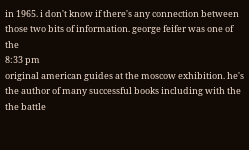in 1965. i don't know if there's any connection between those two bits of information. george feifer was one of the
8:33 pm
original american guides at the moscow exhibition. he's the author of many successful books including with the the battle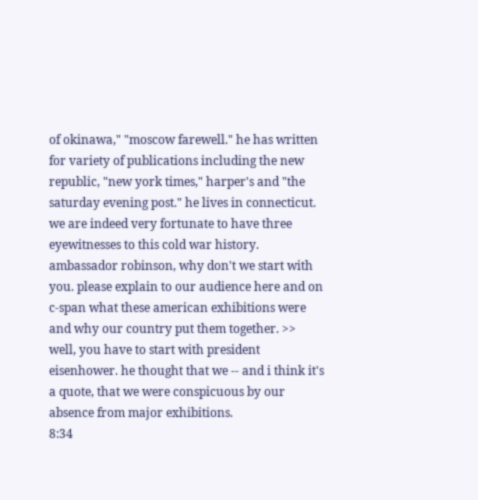of okinawa," "moscow farewell." he has written for variety of publications including the new republic, "new york times," harper's and "the saturday evening post." he lives in connecticut. we are indeed very fortunate to have three eyewitnesses to this cold war history. ambassador robinson, why don't we start with you. please explain to our audience here and on c-span what these american exhibitions were and why our country put them together. >> well, you have to start with president eisenhower. he thought that we -- and i think it's a quote, that we were conspicuous by our absence from major exhibitions.
8:34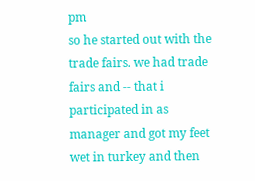pm
so he started out with the trade fairs. we had trade fairs and -- that i participated in as manager and got my feet wet in turkey and then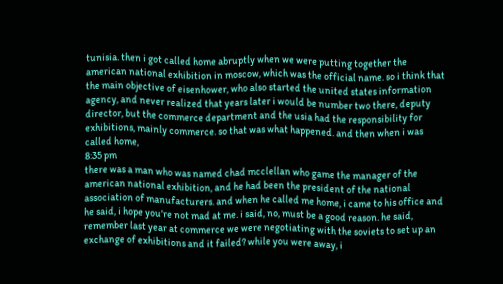tunisia. then i got called home abruptly when we were putting together the american national exhibition in moscow, which was the official name. so i think that the main objective of eisenhower, who also started the united states information agency, and never realized that years later i would be number two there, deputy director, but the commerce department and the usia had the responsibility for exhibitions, mainly commerce. so that was what happened. and then when i was called home,
8:35 pm
there was a man who was named chad mcclellan who game the manager of the american national exhibition, and he had been the president of the national association of manufacturers. and when he called me home, i came to his office and he said, i hope you're not mad at me. i said, no, must be a good reason. he said, remember last year at commerce we were negotiating with the soviets to set up an exchange of exhibitions and it failed? while you were away, i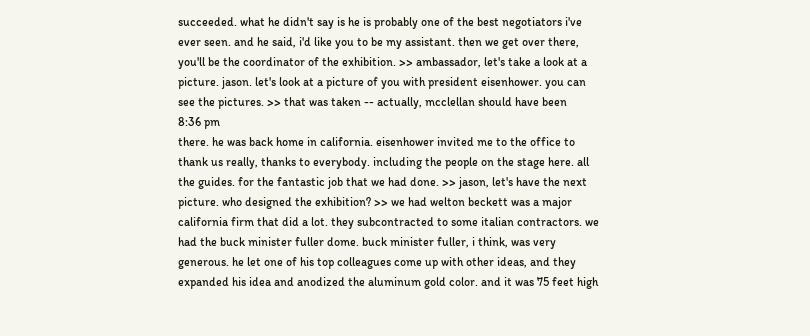succeeded. what he didn't say is he is probably one of the best negotiators i've ever seen. and he said, i'd like you to be my assistant. then we get over there, you'll be the coordinator of the exhibition. >> ambassador, let's take a look at a picture. jason. let's look at a picture of you with president eisenhower. you can see the pictures. >> that was taken -- actually, mcclellan should have been
8:36 pm
there. he was back home in california. eisenhower invited me to the office to thank us really, thanks to everybody. including the people on the stage here. all the guides. for the fantastic job that we had done. >> jason, let's have the next picture. who designed the exhibition? >> we had welton beckett was a major california firm that did a lot. they subcontracted to some italian contractors. we had the buck minister fuller dome. buck minister fuller, i think, was very generous. he let one of his top colleagues come up with other ideas, and they expanded his idea and anodized the aluminum gold color. and it was 75 feet high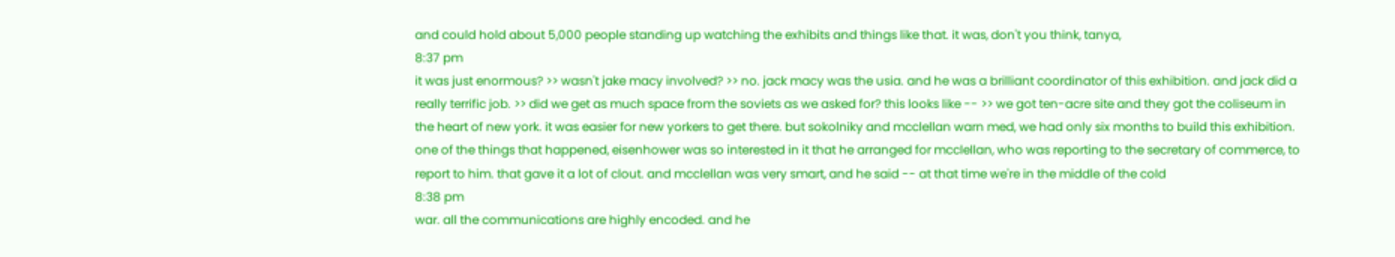and could hold about 5,000 people standing up watching the exhibits and things like that. it was, don't you think, tanya,
8:37 pm
it was just enormous? >> wasn't jake macy involved? >> no. jack macy was the usia. and he was a brilliant coordinator of this exhibition. and jack did a really terrific job. >> did we get as much space from the soviets as we asked for? this looks like -- >> we got ten-acre site and they got the coliseum in the heart of new york. it was easier for new yorkers to get there. but sokolniky and mcclellan warn med, we had only six months to build this exhibition. one of the things that happened, eisenhower was so interested in it that he arranged for mcclellan, who was reporting to the secretary of commerce, to report to him. that gave it a lot of clout. and mcclellan was very smart, and he said -- at that time we're in the middle of the cold
8:38 pm
war. all the communications are highly encoded. and he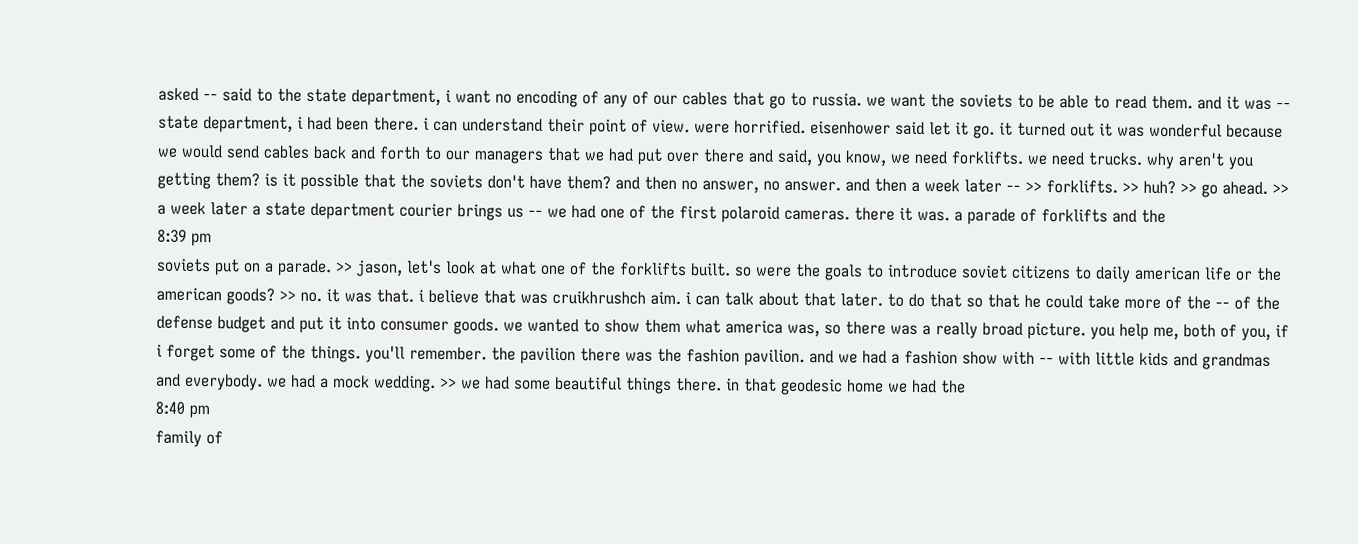asked -- said to the state department, i want no encoding of any of our cables that go to russia. we want the soviets to be able to read them. and it was -- state department, i had been there. i can understand their point of view. were horrified. eisenhower said let it go. it turned out it was wonderful because we would send cables back and forth to our managers that we had put over there and said, you know, we need forklifts. we need trucks. why aren't you getting them? is it possible that the soviets don't have them? and then no answer, no answer. and then a week later -- >> forklifts. >> huh? >> go ahead. >> a week later a state department courier brings us -- we had one of the first polaroid cameras. there it was. a parade of forklifts and the
8:39 pm
soviets put on a parade. >> jason, let's look at what one of the forklifts built. so were the goals to introduce soviet citizens to daily american life or the american goods? >> no. it was that. i believe that was cruikhrushch aim. i can talk about that later. to do that so that he could take more of the -- of the defense budget and put it into consumer goods. we wanted to show them what america was, so there was a really broad picture. you help me, both of you, if i forget some of the things. you'll remember. the pavilion there was the fashion pavilion. and we had a fashion show with -- with little kids and grandmas and everybody. we had a mock wedding. >> we had some beautiful things there. in that geodesic home we had the
8:40 pm
family of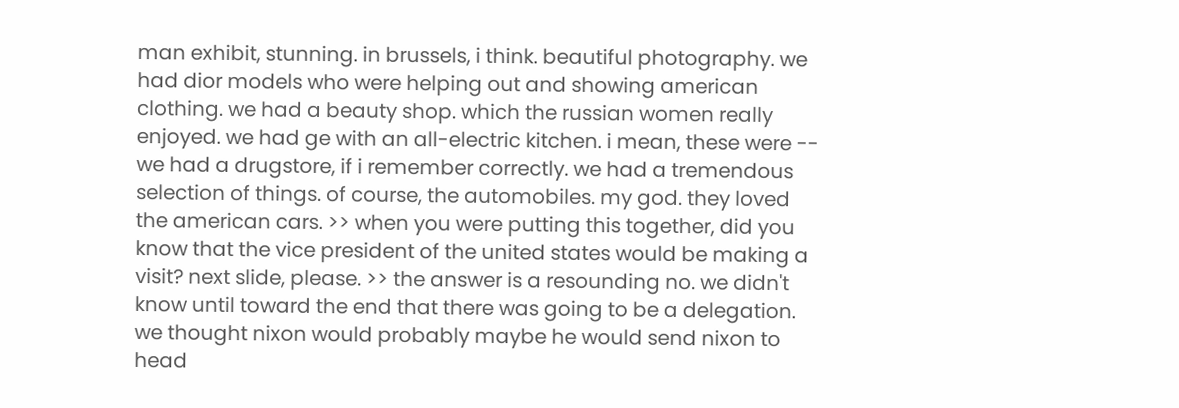man exhibit, stunning. in brussels, i think. beautiful photography. we had dior models who were helping out and showing american clothing. we had a beauty shop. which the russian women really enjoyed. we had ge with an all-electric kitchen. i mean, these were -- we had a drugstore, if i remember correctly. we had a tremendous selection of things. of course, the automobiles. my god. they loved the american cars. >> when you were putting this together, did you know that the vice president of the united states would be making a visit? next slide, please. >> the answer is a resounding no. we didn't know until toward the end that there was going to be a delegation. we thought nixon would probably maybe he would send nixon to head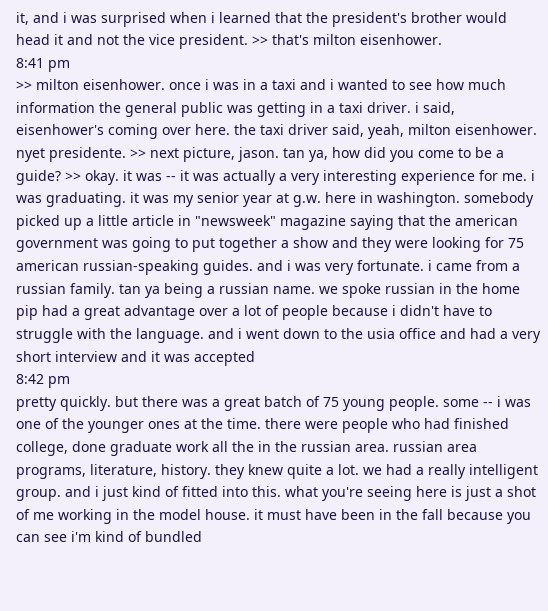it, and i was surprised when i learned that the president's brother would head it and not the vice president. >> that's milton eisenhower.
8:41 pm
>> milton eisenhower. once i was in a taxi and i wanted to see how much information the general public was getting in a taxi driver. i said, eisenhower's coming over here. the taxi driver said, yeah, milton eisenhower. nyet presidente. >> next picture, jason. tan ya, how did you come to be a guide? >> okay. it was -- it was actually a very interesting experience for me. i was graduating. it was my senior year at g.w. here in washington. somebody picked up a little article in "newsweek" magazine saying that the american government was going to put together a show and they were looking for 75 american russian-speaking guides. and i was very fortunate. i came from a russian family. tan ya being a russian name. we spoke russian in the home pip had a great advantage over a lot of people because i didn't have to struggle with the language. and i went down to the usia office and had a very short interview and it was accepted
8:42 pm
pretty quickly. but there was a great batch of 75 young people. some -- i was one of the younger ones at the time. there were people who had finished college, done graduate work all the in the russian area. russian area programs, literature, history. they knew quite a lot. we had a really intelligent group. and i just kind of fitted into this. what you're seeing here is just a shot of me working in the model house. it must have been in the fall because you can see i'm kind of bundled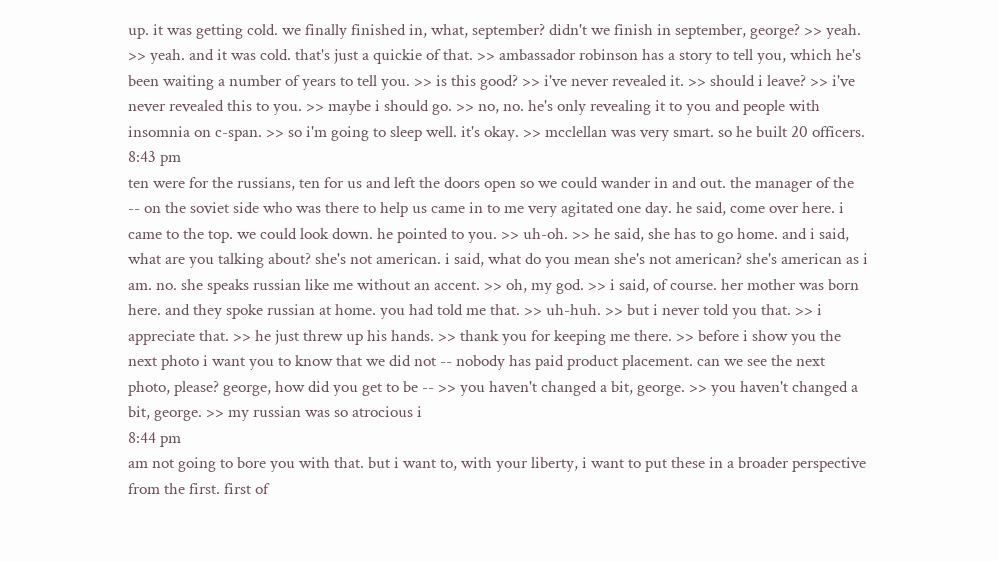up. it was getting cold. we finally finished in, what, september? didn't we finish in september, george? >> yeah. >> yeah. and it was cold. that's just a quickie of that. >> ambassador robinson has a story to tell you, which he's been waiting a number of years to tell you. >> is this good? >> i've never revealed it. >> should i leave? >> i've never revealed this to you. >> maybe i should go. >> no, no. he's only revealing it to you and people with insomnia on c-span. >> so i'm going to sleep well. it's okay. >> mcclellan was very smart. so he built 20 officers.
8:43 pm
ten were for the russians, ten for us and left the doors open so we could wander in and out. the manager of the -- on the soviet side who was there to help us came in to me very agitated one day. he said, come over here. i came to the top. we could look down. he pointed to you. >> uh-oh. >> he said, she has to go home. and i said, what are you talking about? she's not american. i said, what do you mean she's not american? she's american as i am. no. she speaks russian like me without an accent. >> oh, my god. >> i said, of course. her mother was born here. and they spoke russian at home. you had told me that. >> uh-huh. >> but i never told you that. >> i appreciate that. >> he just threw up his hands. >> thank you for keeping me there. >> before i show you the next photo i want you to know that we did not -- nobody has paid product placement. can we see the next photo, please? george, how did you get to be -- >> you haven't changed a bit, george. >> you haven't changed a bit, george. >> my russian was so atrocious i
8:44 pm
am not going to bore you with that. but i want to, with your liberty, i want to put these in a broader perspective from the first. first of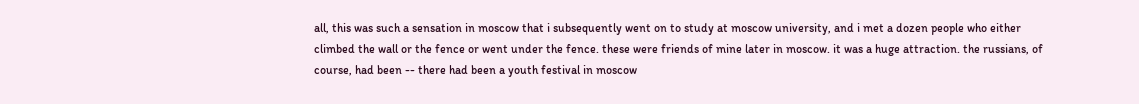all, this was such a sensation in moscow that i subsequently went on to study at moscow university, and i met a dozen people who either climbed the wall or the fence or went under the fence. these were friends of mine later in moscow. it was a huge attraction. the russians, of course, had been -- there had been a youth festival in moscow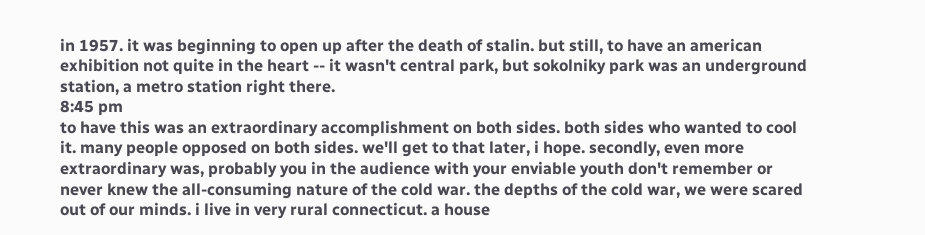in 1957. it was beginning to open up after the death of stalin. but still, to have an american exhibition not quite in the heart -- it wasn't central park, but sokolniky park was an underground station, a metro station right there.
8:45 pm
to have this was an extraordinary accomplishment on both sides. both sides who wanted to cool it. many people opposed on both sides. we'll get to that later, i hope. secondly, even more extraordinary was, probably you in the audience with your enviable youth don't remember or never knew the all-consuming nature of the cold war. the depths of the cold war, we were scared out of our minds. i live in very rural connecticut. a house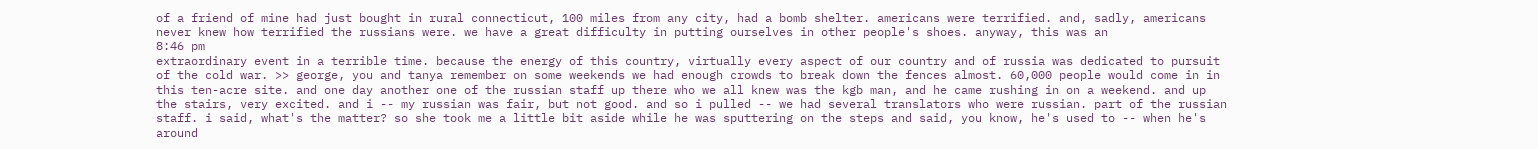of a friend of mine had just bought in rural connecticut, 100 miles from any city, had a bomb shelter. americans were terrified. and, sadly, americans never knew how terrified the russians were. we have a great difficulty in putting ourselves in other people's shoes. anyway, this was an
8:46 pm
extraordinary event in a terrible time. because the energy of this country, virtually every aspect of our country and of russia was dedicated to pursuit of the cold war. >> george, you and tanya remember on some weekends we had enough crowds to break down the fences almost. 60,000 people would come in in this ten-acre site. and one day another one of the russian staff up there who we all knew was the kgb man, and he came rushing in on a weekend. and up the stairs, very excited. and i -- my russian was fair, but not good. and so i pulled -- we had several translators who were russian. part of the russian staff. i said, what's the matter? so she took me a little bit aside while he was sputtering on the steps and said, you know, he's used to -- when he's around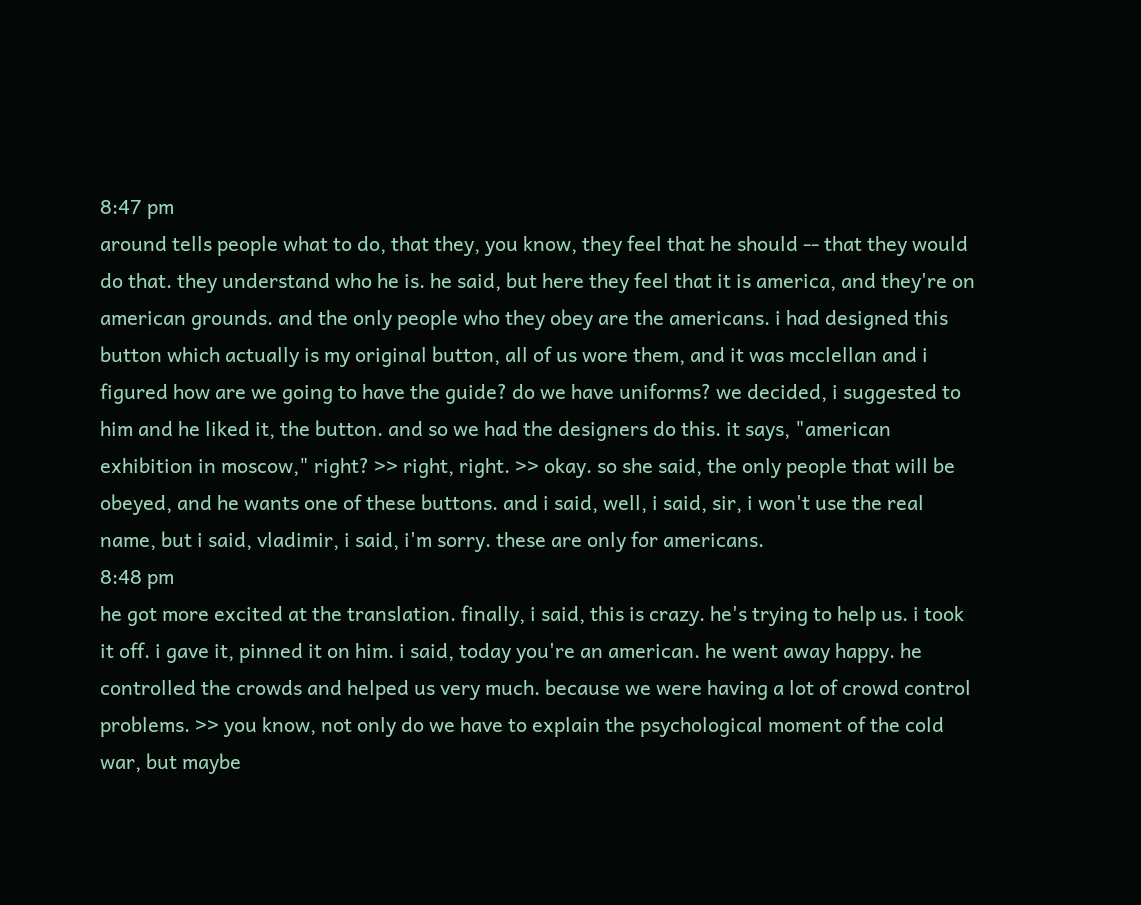8:47 pm
around tells people what to do, that they, you know, they feel that he should -- that they would do that. they understand who he is. he said, but here they feel that it is america, and they're on american grounds. and the only people who they obey are the americans. i had designed this button which actually is my original button, all of us wore them, and it was mcclellan and i figured how are we going to have the guide? do we have uniforms? we decided, i suggested to him and he liked it, the button. and so we had the designers do this. it says, "american exhibition in moscow," right? >> right, right. >> okay. so she said, the only people that will be obeyed, and he wants one of these buttons. and i said, well, i said, sir, i won't use the real name, but i said, vladimir, i said, i'm sorry. these are only for americans.
8:48 pm
he got more excited at the translation. finally, i said, this is crazy. he's trying to help us. i took it off. i gave it, pinned it on him. i said, today you're an american. he went away happy. he controlled the crowds and helped us very much. because we were having a lot of crowd control problems. >> you know, not only do we have to explain the psychological moment of the cold war, but maybe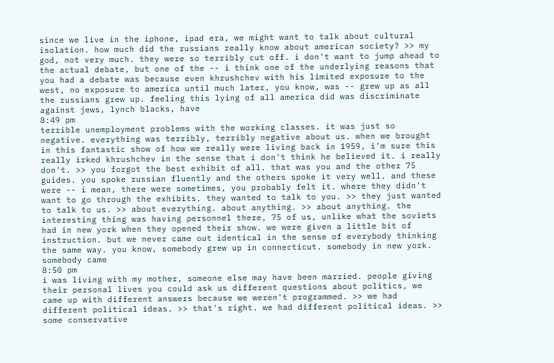since we live in the iphone, ipad era, we might want to talk about cultural isolation. how much did the russians really know about american society? >> my god, not very much. they were so terribly cut off. i don't want to jump ahead to the actual debate, but one of the -- i think one of the underlying reasons that you had a debate was because even khrushchev with his limited exposure to the west, no exposure to america until much later, you know, was -- grew up as all the russians grew up. feeling this lying of all america did was discriminate against jews, lynch blacks, have
8:49 pm
terrible unemployment problems with the working classes. it was just so negative. everything was terribly, terribly negative about us. when we brought in this fantastic show of how we really were living back in 1959, i'm sure this really irked khrushchev in the sense that i don't think he believed it. i really don't. >> you forgot the best exhibit of all. that was you and the other 75 guides. you spoke russian fluently and the others spoke it very well. and these were -- i mean, there were sometimes, you probably felt it. where they didn't want to go through the exhibits. they wanted to talk to you. >> they just wanted to talk to us. >> about everything. about anything. >> about anything. the interesting thing was having personnel there, 75 of us, unlike what the soviets had in new york when they opened their show. we were given a little bit of instruction. but we never came out identical in the sense of everybody thinking the same way. you know, somebody grew up in connecticut. somebody in new york. somebody came
8:50 pm
i was living with my mother, someone else may have been married. people giving their personal lives you could ask us different questions about politics, we came up with different answers because we weren't programmed. >> we had different political ideas. >> that's right. we had different political ideas. >> some conservative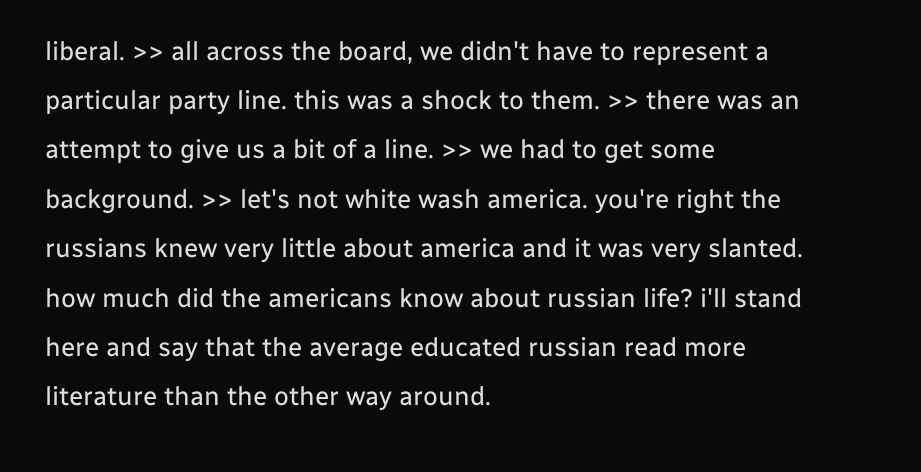liberal. >> all across the board, we didn't have to represent a particular party line. this was a shock to them. >> there was an attempt to give us a bit of a line. >> we had to get some background. >> let's not white wash america. you're right the russians knew very little about america and it was very slanted. how much did the americans know about russian life? i'll stand here and say that the average educated russian read more literature than the other way around.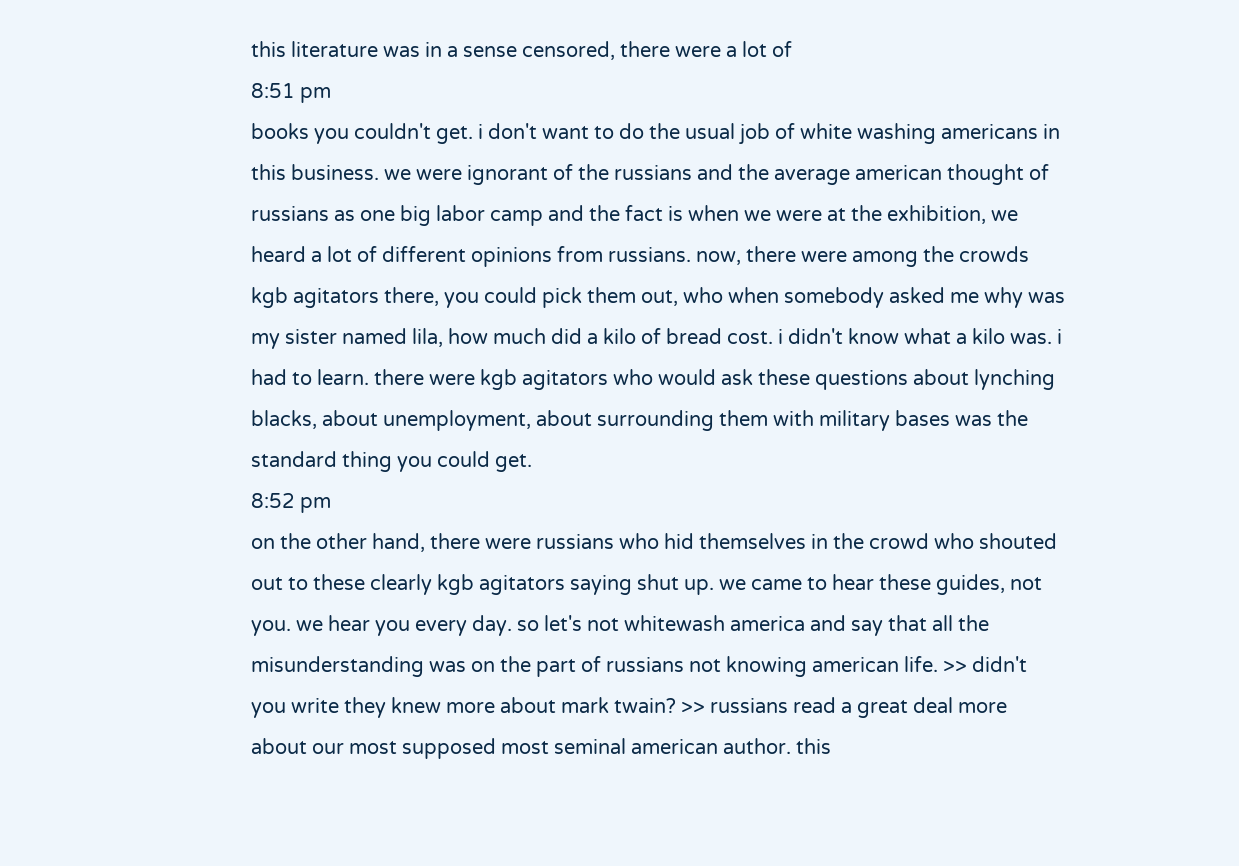this literature was in a sense censored, there were a lot of
8:51 pm
books you couldn't get. i don't want to do the usual job of white washing americans in this business. we were ignorant of the russians and the average american thought of russians as one big labor camp and the fact is when we were at the exhibition, we heard a lot of different opinions from russians. now, there were among the crowds kgb agitators there, you could pick them out, who when somebody asked me why was my sister named lila, how much did a kilo of bread cost. i didn't know what a kilo was. i had to learn. there were kgb agitators who would ask these questions about lynching blacks, about unemployment, about surrounding them with military bases was the standard thing you could get.
8:52 pm
on the other hand, there were russians who hid themselves in the crowd who shouted out to these clearly kgb agitators saying shut up. we came to hear these guides, not you. we hear you every day. so let's not whitewash america and say that all the misunderstanding was on the part of russians not knowing american life. >> didn't you write they knew more about mark twain? >> russians read a great deal more about our most supposed most seminal american author. this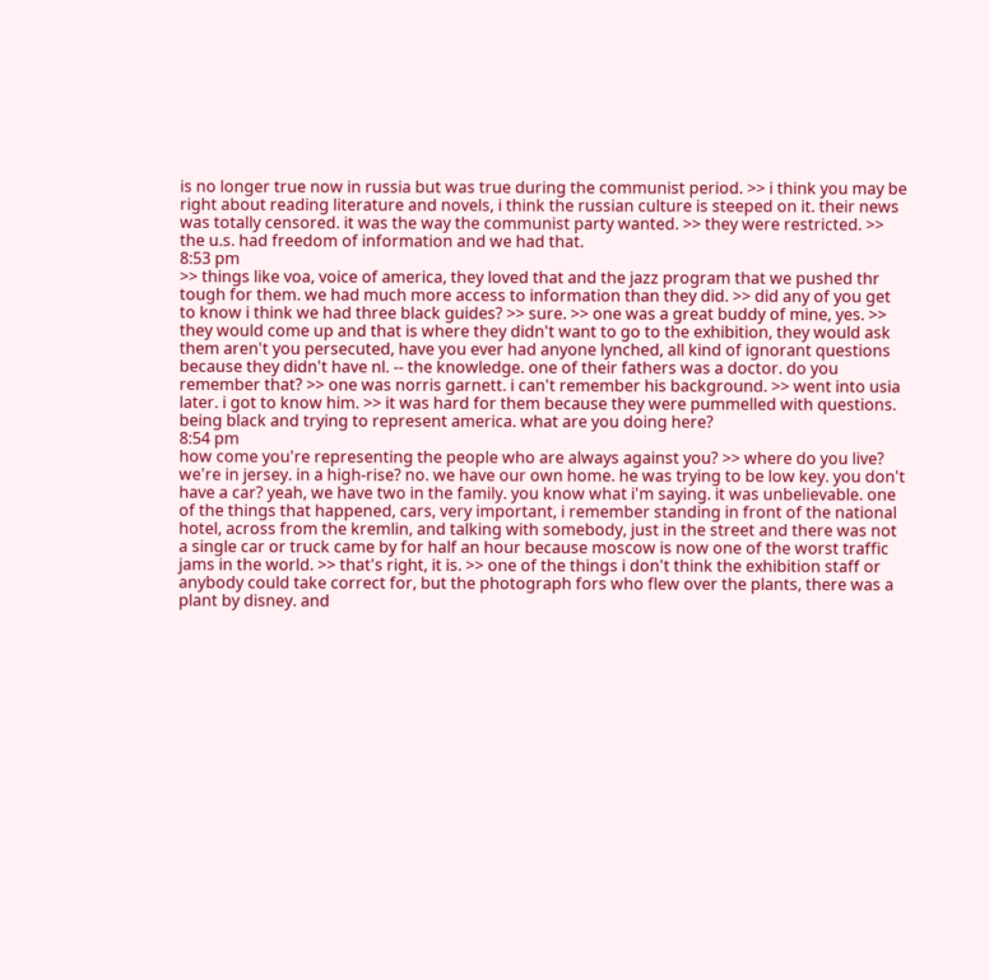is no longer true now in russia but was true during the communist period. >> i think you may be right about reading literature and novels, i think the russian culture is steeped on it. their news was totally censored. it was the way the communist party wanted. >> they were restricted. >> the u.s. had freedom of information and we had that.
8:53 pm
>> things like voa, voice of america, they loved that and the jazz program that we pushed thr tough for them. we had much more access to information than they did. >> did any of you get to know i think we had three black guides? >> sure. >> one was a great buddy of mine, yes. >> they would come up and that is where they didn't want to go to the exhibition, they would ask them aren't you persecuted, have you ever had anyone lynched, all kind of ignorant questions because they didn't have nl. -- the knowledge. one of their fathers was a doctor. do you remember that? >> one was norris garnett. i can't remember his background. >> went into usia later. i got to know him. >> it was hard for them because they were pummelled with questions. being black and trying to represent america. what are you doing here?
8:54 pm
how come you're representing the people who are always against you? >> where do you live? we're in jersey. in a high-rise? no. we have our own home. he was trying to be low key. you don't have a car? yeah, we have two in the family. you know what i'm saying. it was unbelievable. one of the things that happened, cars, very important, i remember standing in front of the national hotel, across from the kremlin, and talking with somebody, just in the street and there was not a single car or truck came by for half an hour because moscow is now one of the worst traffic jams in the world. >> that's right, it is. >> one of the things i don't think the exhibition staff or anybody could take correct for, but the photograph fors who flew over the plants, there was a plant by disney. and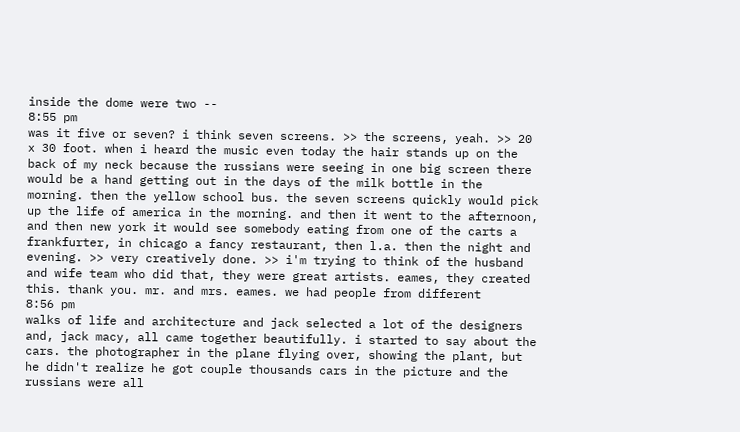inside the dome were two --
8:55 pm
was it five or seven? i think seven screens. >> the screens, yeah. >> 20 x 30 foot. when i heard the music even today the hair stands up on the back of my neck because the russians were seeing in one big screen there would be a hand getting out in the days of the milk bottle in the morning. then the yellow school bus. the seven screens quickly would pick up the life of america in the morning. and then it went to the afternoon, and then new york it would see somebody eating from one of the carts a frankfurter, in chicago a fancy restaurant, then l.a. then the night and evening. >> very creatively done. >> i'm trying to think of the husband and wife team who did that, they were great artists. eames, they created this. thank you. mr. and mrs. eames. we had people from different
8:56 pm
walks of life and architecture and jack selected a lot of the designers and, jack macy, all came together beautifully. i started to say about the cars. the photographer in the plane flying over, showing the plant, but he didn't realize he got couple thousands cars in the picture and the russians were all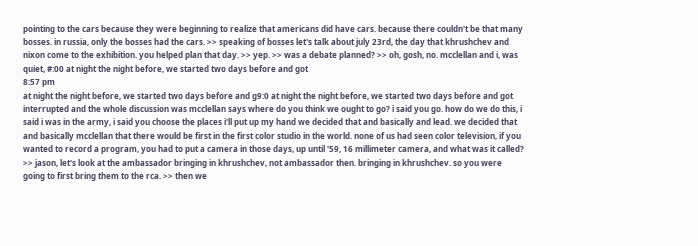pointing to the cars because they were beginning to realize that americans did have cars. because there couldn't be that many bosses. in russia, only the bosses had the cars. >> speaking of bosses let's talk about july 23rd, the day that khrushchev and nixon come to the exhibition. you helped plan that day. >> yep. >> was a debate planned? >> oh, gosh, no. mcclellan and i, was quiet, #:00 at night the night before, we started two days before and got
8:57 pm
at night the night before, we started two days before and g9:0 at night the night before, we started two days before and got interrupted and the whole discussion was mcclellan says where do you think we ought to go? i said you go. how do we do this, i said i was in the army, i said you choose the places i'll put up my hand we decided that and basically and lead. we decided that and basically mcclellan that there would be first in the first color studio in the world. none of us had seen color television, if you wanted to record a program, you had to put a camera in those days, up until '59, 16 millimeter camera, and what was it called? >> jason, let's look at the ambassador bringing in khrushchev, not ambassador then. bringing in khrushchev. so you were going to first bring them to the rca. >> then we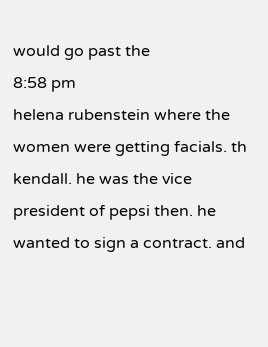would go past the
8:58 pm
helena rubenstein where the women were getting facials. th kendall. he was the vice president of pepsi then. he wanted to sign a contract. and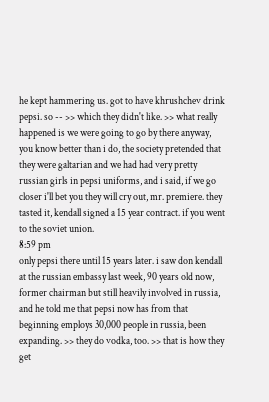he kept hammering us. got to have khrushchev drink pepsi. so -- >> which they didn't like. >> what really happened is we were going to go by there anyway, you know better than i do, the society pretended that they were galtarian and we had had very pretty russian girls in pepsi uniforms, and i said, if we go closer i'll bet you they will cry out, mr. premiere. they tasted it, kendall signed a 15 year contract. if you went to the soviet union.
8:59 pm
only pepsi there until 15 years later. i saw don kendall at the russian embassy last week, 90 years old now, former chairman but still heavily involved in russia, and he told me that pepsi now has from that beginning employs 30,000 people in russia, been expanding. >> they do vodka, too. >> that is how they get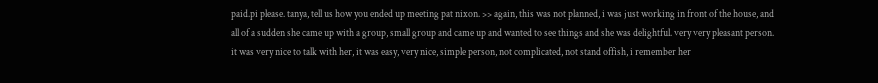paid.pi please. tanya, tell us how you ended up meeting pat nixon. >> again, this was not planned, i was just working in front of the house, and all of a sudden she came up with a group, small group and came up and wanted to see things and she was delightful. very very pleasant person. it was very nice to talk with her, it was easy, very nice, simple person, not complicated, not stand offish, i remember her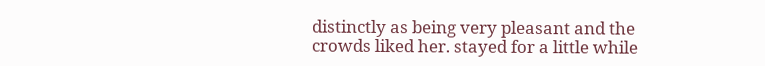distinctly as being very pleasant and the crowds liked her. stayed for a little while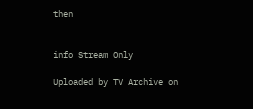then


info Stream Only

Uploaded by TV Archive on